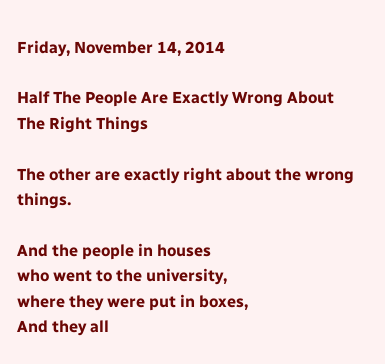Friday, November 14, 2014

Half The People Are Exactly Wrong About The Right Things

The other are exactly right about the wrong things.

And the people in houses
who went to the university,
where they were put in boxes,
And they all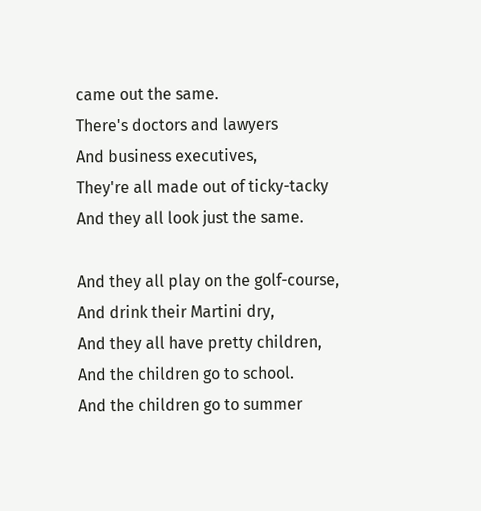came out the same.
There's doctors and lawyers
And business executives,
They're all made out of ticky-tacky
And they all look just the same.

And they all play on the golf-course,
And drink their Martini dry,
And they all have pretty children,
And the children go to school.
And the children go to summer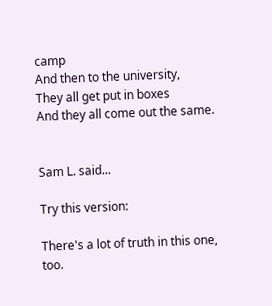camp
And then to the university,
They all get put in boxes
And they all come out the same.


Sam L. said...

Try this version:

There's a lot of truth in this one, too.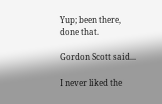Yup; been there, done that.

Gordon Scott said...

I never liked the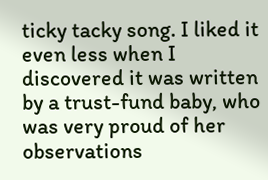ticky tacky song. I liked it even less when I discovered it was written by a trust-fund baby, who was very proud of her observations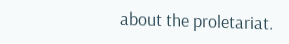about the proletariat.